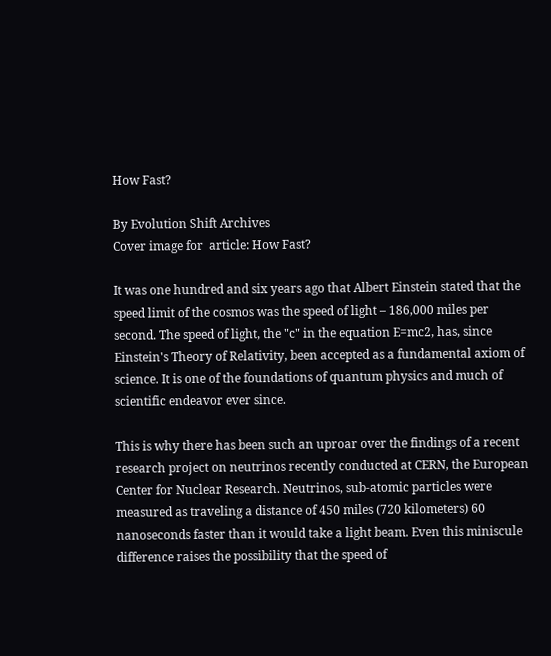How Fast?

By Evolution Shift Archives
Cover image for  article: How Fast?

It was one hundred and six years ago that Albert Einstein stated that the speed limit of the cosmos was the speed of light – 186,000 miles per second. The speed of light, the "c" in the equation E=mc2, has, since Einstein's Theory of Relativity, been accepted as a fundamental axiom of science. It is one of the foundations of quantum physics and much of scientific endeavor ever since.

This is why there has been such an uproar over the findings of a recent research project on neutrinos recently conducted at CERN, the European Center for Nuclear Research. Neutrinos, sub-atomic particles were measured as traveling a distance of 450 miles (720 kilometers) 60 nanoseconds faster than it would take a light beam. Even this miniscule difference raises the possibility that the speed of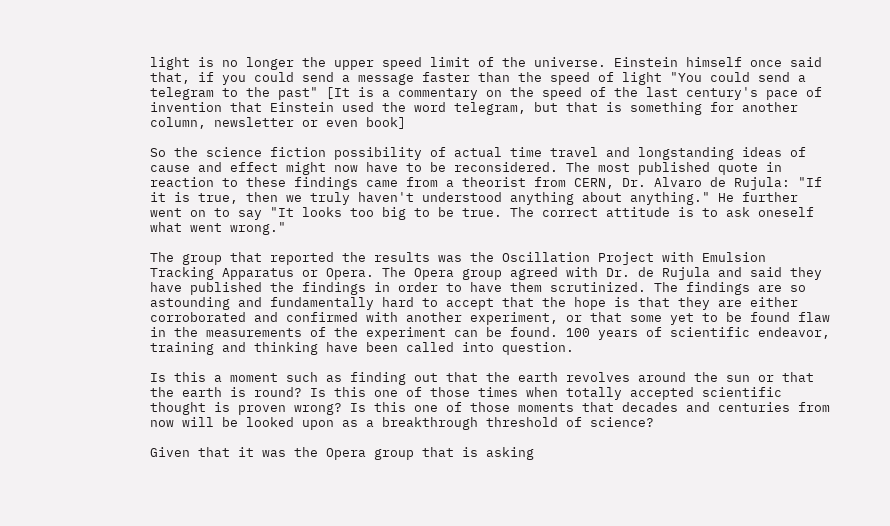light is no longer the upper speed limit of the universe. Einstein himself once said that, if you could send a message faster than the speed of light "You could send a telegram to the past" [It is a commentary on the speed of the last century's pace of invention that Einstein used the word telegram, but that is something for another column, newsletter or even book]

So the science fiction possibility of actual time travel and longstanding ideas of cause and effect might now have to be reconsidered. The most published quote in reaction to these findings came from a theorist from CERN, Dr. Alvaro de Rujula: "If it is true, then we truly haven't understood anything about anything." He further went on to say "It looks too big to be true. The correct attitude is to ask oneself what went wrong."

The group that reported the results was the Oscillation Project with Emulsion Tracking Apparatus or Opera. The Opera group agreed with Dr. de Rujula and said they have published the findings in order to have them scrutinized. The findings are so astounding and fundamentally hard to accept that the hope is that they are either corroborated and confirmed with another experiment, or that some yet to be found flaw in the measurements of the experiment can be found. 100 years of scientific endeavor, training and thinking have been called into question.

Is this a moment such as finding out that the earth revolves around the sun or that the earth is round? Is this one of those times when totally accepted scientific thought is proven wrong? Is this one of those moments that decades and centuries from now will be looked upon as a breakthrough threshold of science?

Given that it was the Opera group that is asking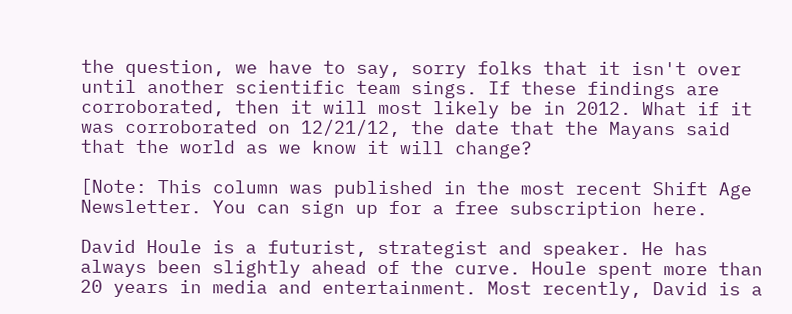the question, we have to say, sorry folks that it isn't over until another scientific team sings. If these findings are corroborated, then it will most likely be in 2012. What if it was corroborated on 12/21/12, the date that the Mayans said that the world as we know it will change?

[Note: This column was published in the most recent Shift Age Newsletter. You can sign up for a free subscription here.

David Houle is a futurist, strategist and speaker. He has always been slightly ahead of the curve. Houle spent more than 20 years in media and entertainment. Most recently, David is a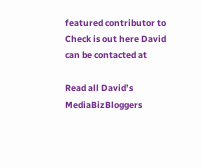featured contributor to Check is out here David can be contacted at

Read all David’s MediaBizBloggers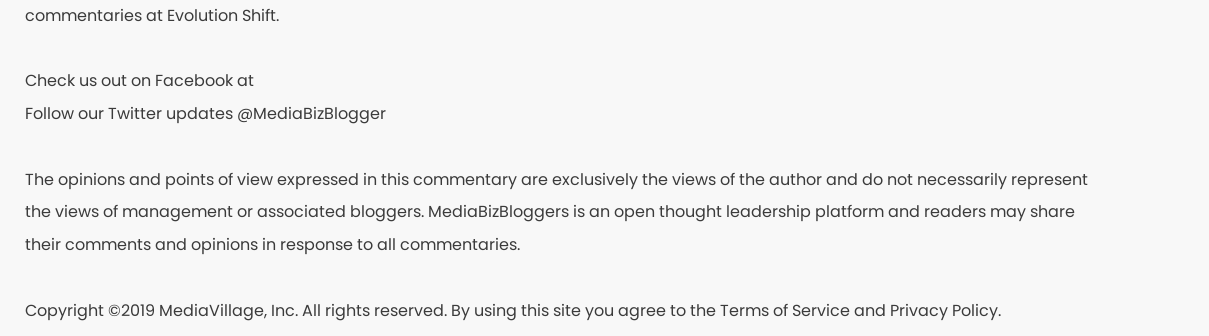commentaries at Evolution Shift.

Check us out on Facebook at
Follow our Twitter updates @MediaBizBlogger

The opinions and points of view expressed in this commentary are exclusively the views of the author and do not necessarily represent the views of management or associated bloggers. MediaBizBloggers is an open thought leadership platform and readers may share their comments and opinions in response to all commentaries.

Copyright ©2019 MediaVillage, Inc. All rights reserved. By using this site you agree to the Terms of Service and Privacy Policy.